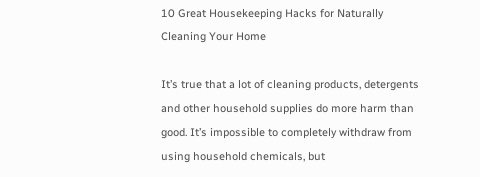10 Great Housekeeping Hacks for Naturally Cleaning Your Home

It’s true that a lot of cleaning products, detergents and other household supplies do more harm than good. It’s impossible to completely withdraw from using household chemicals, but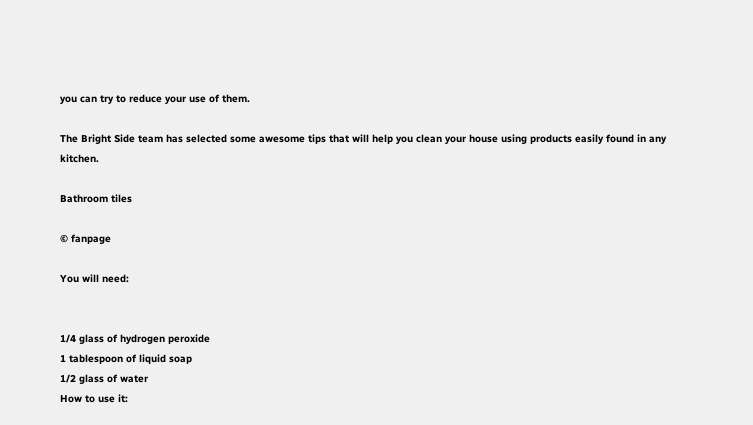you can try to reduce your use of them.

The Bright Side team has selected some awesome tips that will help you clean your house using products easily found in any kitchen.

Bathroom tiles

© fanpage

You will need:


1/4 glass of hydrogen peroxide
1 tablespoon of liquid soap
1/2 glass of water
How to use it: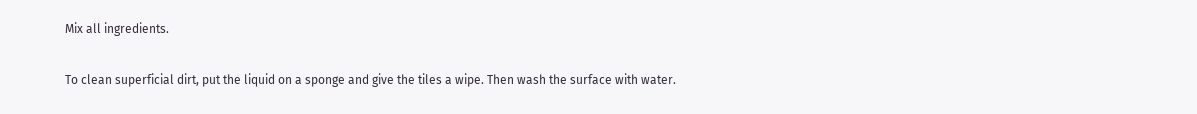Mix all ingredients.

To clean superficial dirt, put the liquid on a sponge and give the tiles a wipe. Then wash the surface with water.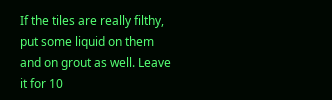If the tiles are really filthy, put some liquid on them and on grout as well. Leave it for 10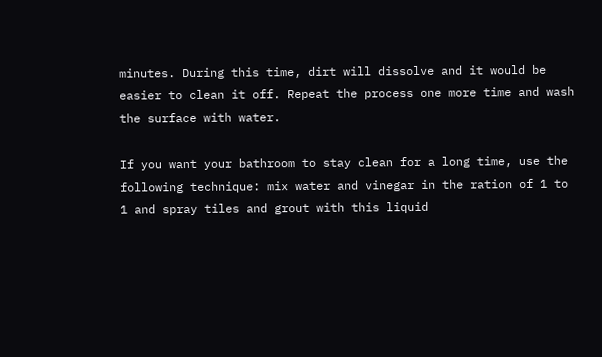minutes. During this time, dirt will dissolve and it would be easier to clean it off. Repeat the process one more time and wash the surface with water.

If you want your bathroom to stay clean for a long time, use the following technique: mix water and vinegar in the ration of 1 to 1 and spray tiles and grout with this liquid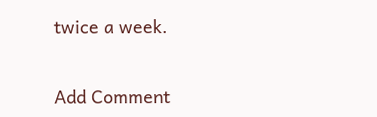twice a week.


Add Comment